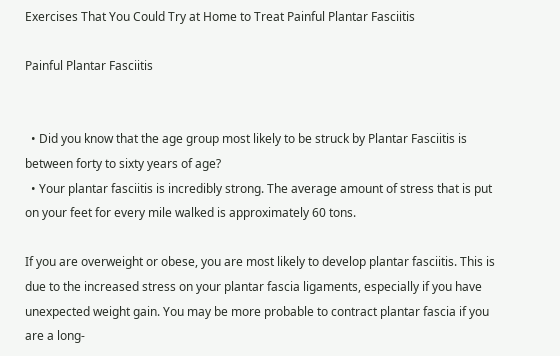Exercises That You Could Try at Home to Treat Painful Plantar Fasciitis

Painful Plantar Fasciitis


  • Did you know that the age group most likely to be struck by Plantar Fasciitis is between forty to sixty years of age?
  • Your plantar fasciitis is incredibly strong. The average amount of stress that is put on your feet for every mile walked is approximately 60 tons.

If you are overweight or obese, you are most likely to develop plantar fasciitis. This is due to the increased stress on your plantar fascia ligaments, especially if you have unexpected weight gain. You may be more probable to contract plantar fascia if you are a long-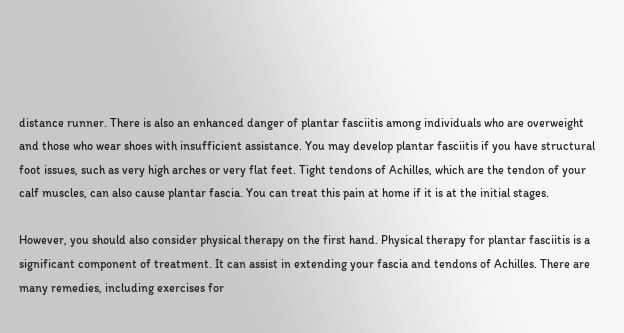distance runner. There is also an enhanced danger of plantar fasciitis among individuals who are overweight and those who wear shoes with insufficient assistance. You may develop plantar fasciitis if you have structural foot issues, such as very high arches or very flat feet. Tight tendons of Achilles, which are the tendon of your calf muscles, can also cause plantar fascia. You can treat this pain at home if it is at the initial stages.

However, you should also consider physical therapy on the first hand. Physical therapy for plantar fasciitis is a significant component of treatment. It can assist in extending your fascia and tendons of Achilles. There are many remedies, including exercises for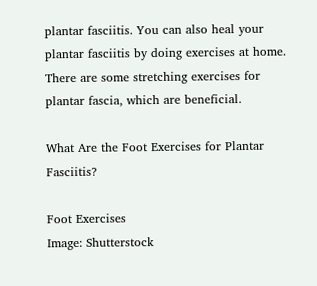plantar fasciitis. You can also heal your plantar fasciitis by doing exercises at home. There are some stretching exercises for plantar fascia, which are beneficial.

What Are the Foot Exercises for Plantar Fasciitis?

Foot Exercises
Image: Shutterstock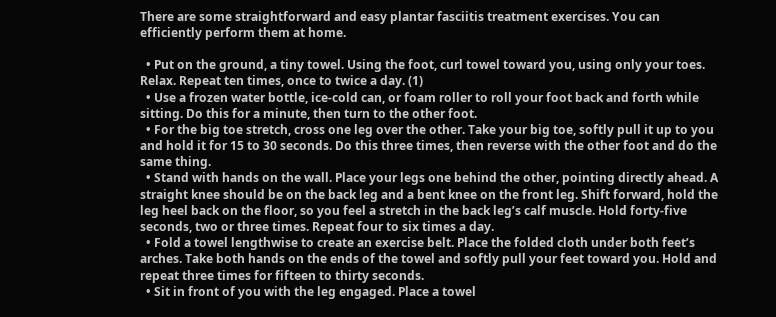There are some straightforward and easy plantar fasciitis treatment exercises. You can efficiently perform them at home.

  • Put on the ground, a tiny towel. Using the foot, curl towel toward you, using only your toes. Relax. Repeat ten times, once to twice a day. (1)
  • Use a frozen water bottle, ice-cold can, or foam roller to roll your foot back and forth while sitting. Do this for a minute, then turn to the other foot.
  • For the big toe stretch, cross one leg over the other. Take your big toe, softly pull it up to you and hold it for 15 to 30 seconds. Do this three times, then reverse with the other foot and do the same thing.
  • Stand with hands on the wall. Place your legs one behind the other, pointing directly ahead. A straight knee should be on the back leg and a bent knee on the front leg. Shift forward, hold the leg heel back on the floor, so you feel a stretch in the back leg’s calf muscle. Hold forty-five seconds, two or three times. Repeat four to six times a day.
  • Fold a towel lengthwise to create an exercise belt. Place the folded cloth under both feet’s arches. Take both hands on the ends of the towel and softly pull your feet toward you. Hold and repeat three times for fifteen to thirty seconds.
  • Sit in front of you with the leg engaged. Place a towel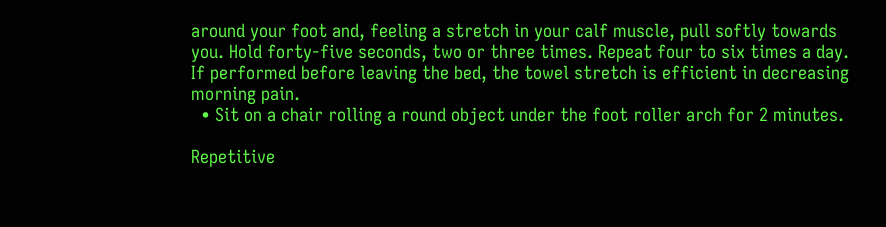around your foot and, feeling a stretch in your calf muscle, pull softly towards you. Hold forty-five seconds, two or three times. Repeat four to six times a day. If performed before leaving the bed, the towel stretch is efficient in decreasing morning pain.
  • Sit on a chair rolling a round object under the foot roller arch for 2 minutes.

Repetitive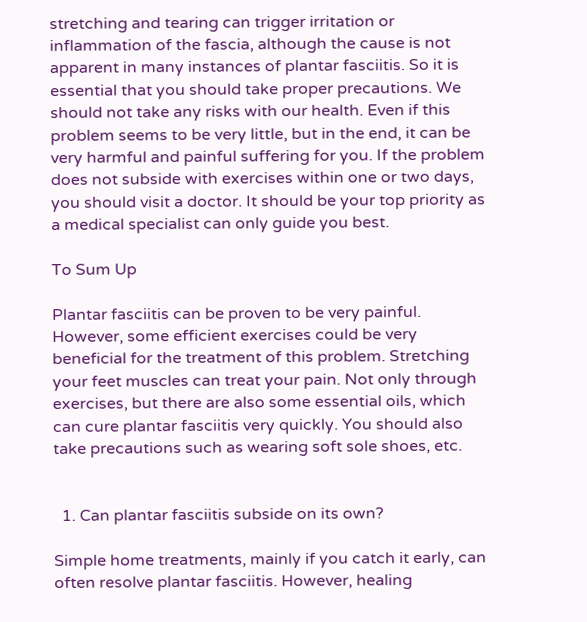stretching and tearing can trigger irritation or inflammation of the fascia, although the cause is not apparent in many instances of plantar fasciitis. So it is essential that you should take proper precautions. We should not take any risks with our health. Even if this problem seems to be very little, but in the end, it can be very harmful and painful suffering for you. If the problem does not subside with exercises within one or two days, you should visit a doctor. It should be your top priority as a medical specialist can only guide you best.

To Sum Up

Plantar fasciitis can be proven to be very painful. However, some efficient exercises could be very beneficial for the treatment of this problem. Stretching your feet muscles can treat your pain. Not only through exercises, but there are also some essential oils, which can cure plantar fasciitis very quickly. You should also take precautions such as wearing soft sole shoes, etc.


  1. Can plantar fasciitis subside on its own?

Simple home treatments, mainly if you catch it early, can often resolve plantar fasciitis. However, healing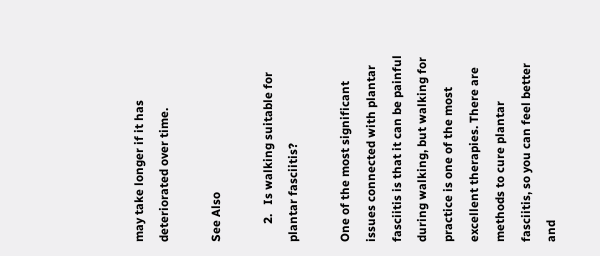may take longer if it has deteriorated over time.

See Also

      2.   Is walking suitable for plantar fasciitis?

One of the most significant issues connected with plantar fasciitis is that it can be painful during walking, but walking for practice is one of the most excellent therapies. There are methods to cure plantar fasciitis, so you can feel better and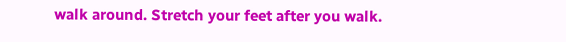walk around. Stretch your feet after you walk.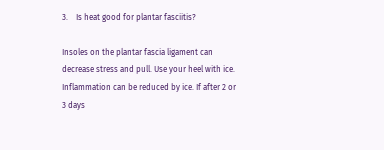3.    Is heat good for plantar fasciitis?

Insoles on the plantar fascia ligament can decrease stress and pull. Use your heel with ice. Inflammation can be reduced by ice. If after 2 or 3 days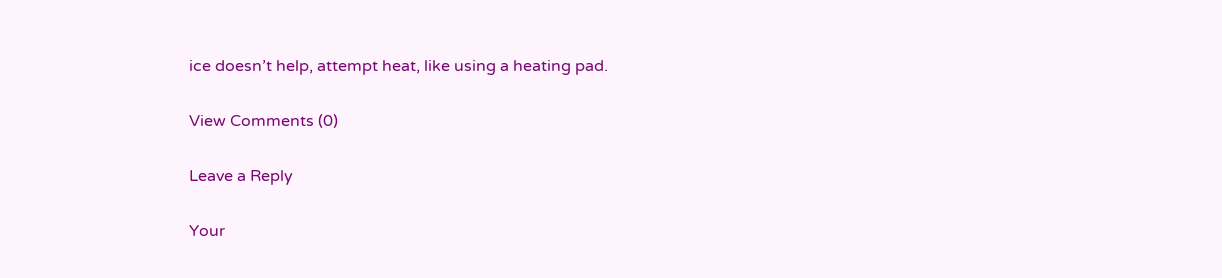ice doesn’t help, attempt heat, like using a heating pad.

View Comments (0)

Leave a Reply

Your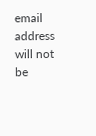email address will not be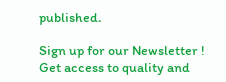published.

Sign up for our Newsletter !
Get access to quality and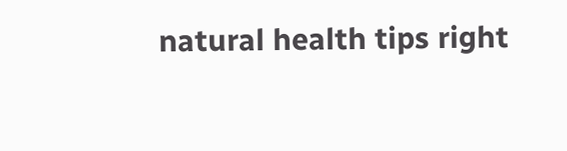natural health tips right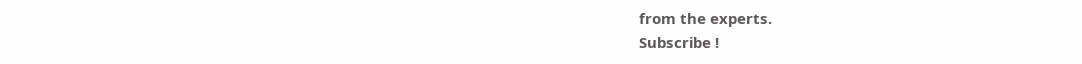from the experts.
Subscribe !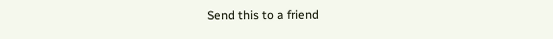Send this to a friend